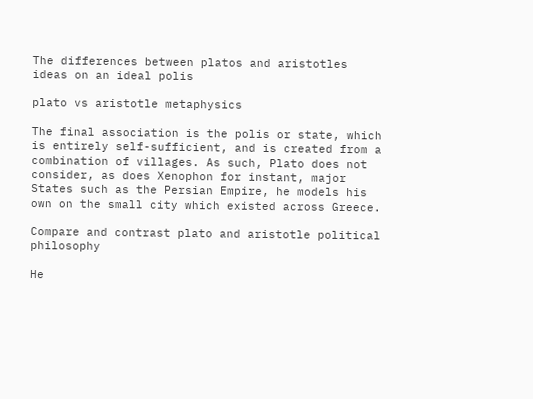The differences between platos and aristotles ideas on an ideal polis

plato vs aristotle metaphysics

The final association is the polis or state, which is entirely self-sufficient, and is created from a combination of villages. As such, Plato does not consider, as does Xenophon for instant, major States such as the Persian Empire, he models his own on the small city which existed across Greece.

Compare and contrast plato and aristotle political philosophy

He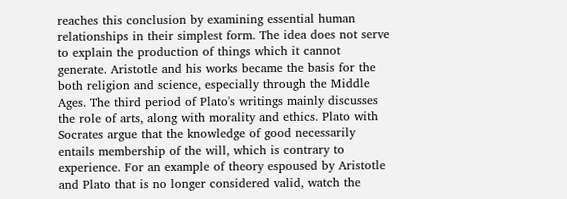reaches this conclusion by examining essential human relationships in their simplest form. The idea does not serve to explain the production of things which it cannot generate. Aristotle and his works became the basis for the both religion and science, especially through the Middle Ages. The third period of Plato's writings mainly discusses the role of arts, along with morality and ethics. Plato with Socrates argue that the knowledge of good necessarily entails membership of the will, which is contrary to experience. For an example of theory espoused by Aristotle and Plato that is no longer considered valid, watch the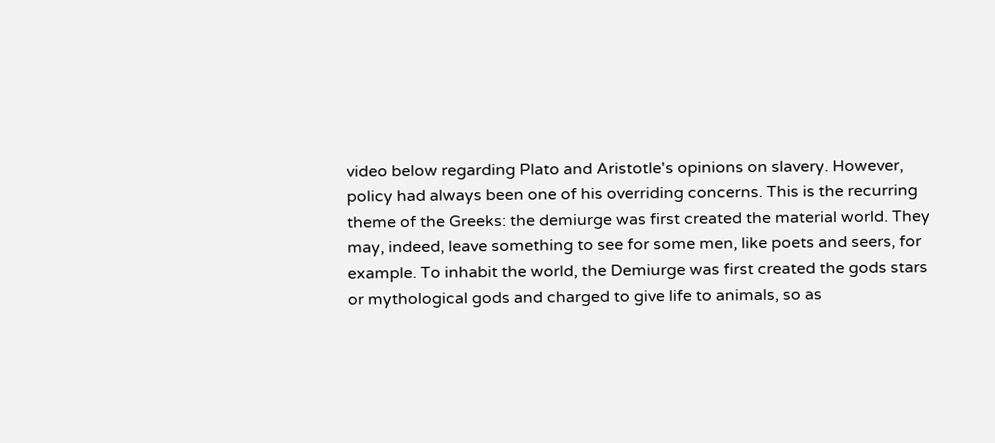video below regarding Plato and Aristotle's opinions on slavery. However, policy had always been one of his overriding concerns. This is the recurring theme of the Greeks: the demiurge was first created the material world. They may, indeed, leave something to see for some men, like poets and seers, for example. To inhabit the world, the Demiurge was first created the gods stars or mythological gods and charged to give life to animals, so as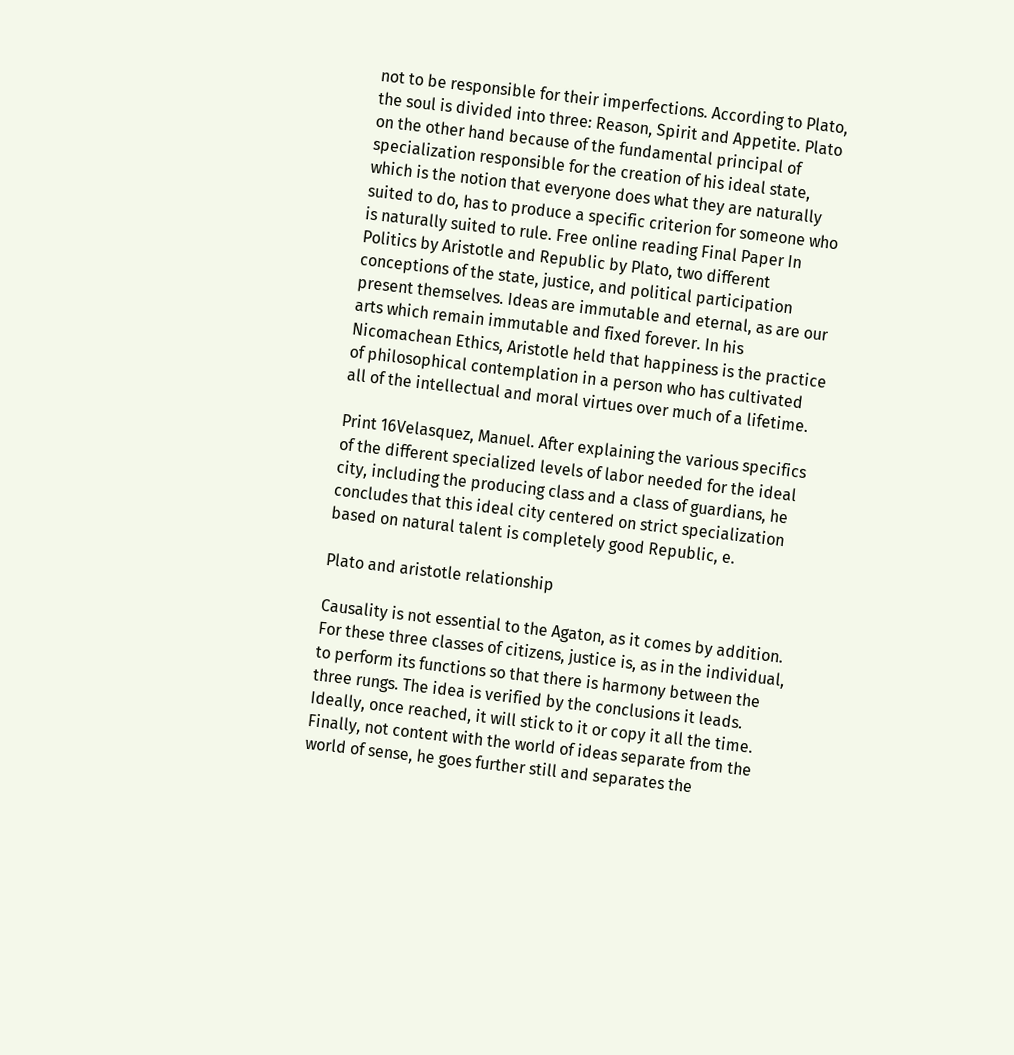not to be responsible for their imperfections. According to Plato, the soul is divided into three: Reason, Spirit and Appetite. Plato on the other hand because of the fundamental principal of specialization responsible for the creation of his ideal state, which is the notion that everyone does what they are naturally suited to do, has to produce a specific criterion for someone who is naturally suited to rule. Free online reading Final Paper In Politics by Aristotle and Republic by Plato, two different conceptions of the state, justice, and political participation present themselves. Ideas are immutable and eternal, as are our arts which remain immutable and fixed forever. In his Nicomachean Ethics, Aristotle held that happiness is the practice of philosophical contemplation in a person who has cultivated all of the intellectual and moral virtues over much of a lifetime.

Print 16Velasquez, Manuel. After explaining the various specifics of the different specialized levels of labor needed for the ideal city, including the producing class and a class of guardians, he concludes that this ideal city centered on strict specialization based on natural talent is completely good Republic, e.

Plato and aristotle relationship

Causality is not essential to the Agaton, as it comes by addition. For these three classes of citizens, justice is, as in the individual, to perform its functions so that there is harmony between the three rungs. The idea is verified by the conclusions it leads. Ideally, once reached, it will stick to it or copy it all the time. Finally, not content with the world of ideas separate from the world of sense, he goes further still and separates the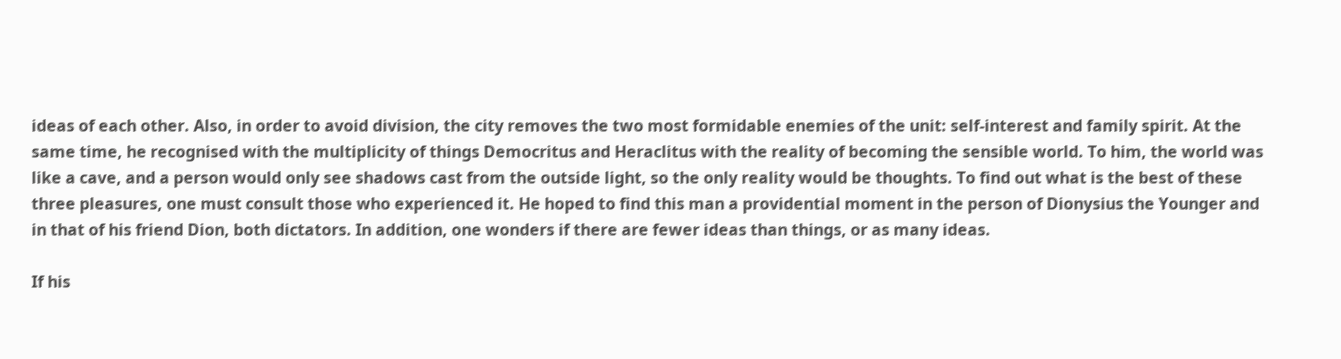ideas of each other. Also, in order to avoid division, the city removes the two most formidable enemies of the unit: self-interest and family spirit. At the same time, he recognised with the multiplicity of things Democritus and Heraclitus with the reality of becoming the sensible world. To him, the world was like a cave, and a person would only see shadows cast from the outside light, so the only reality would be thoughts. To find out what is the best of these three pleasures, one must consult those who experienced it. He hoped to find this man a providential moment in the person of Dionysius the Younger and in that of his friend Dion, both dictators. In addition, one wonders if there are fewer ideas than things, or as many ideas.

If his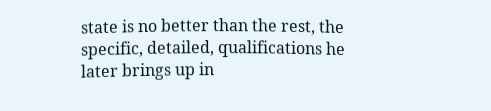state is no better than the rest, the specific, detailed, qualifications he later brings up in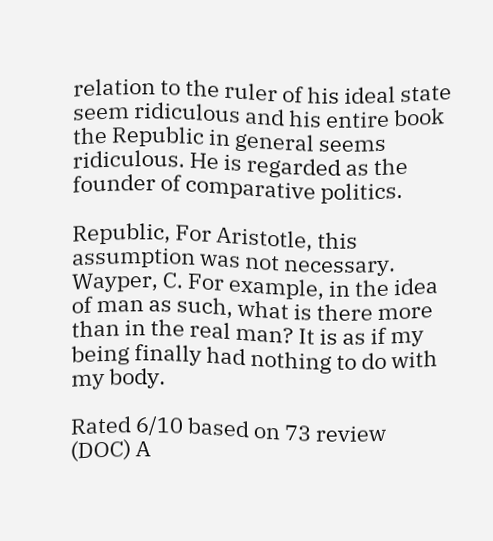relation to the ruler of his ideal state seem ridiculous and his entire book the Republic in general seems ridiculous. He is regarded as the founder of comparative politics.

Republic, For Aristotle, this assumption was not necessary. Wayper, C. For example, in the idea of man as such, what is there more than in the real man? It is as if my being finally had nothing to do with my body.

Rated 6/10 based on 73 review
(DOC) A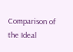Comparison of the Ideal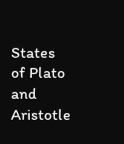States of Plato and Aristotle